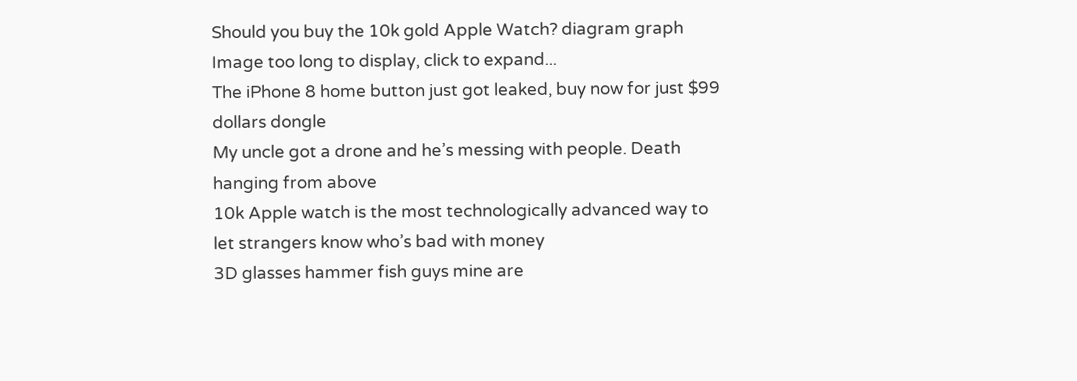Should you buy the 10k gold Apple Watch? diagram graph
Image too long to display, click to expand...
The iPhone 8 home button just got leaked, buy now for just $99 dollars dongle
My uncle got a drone and he’s messing with people. Death hanging from above
10k Apple watch is the most technologically advanced way to let strangers know who’s bad with money
3D glasses hammer fish guys mine are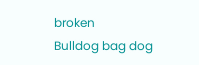broken
Bulldog bag dog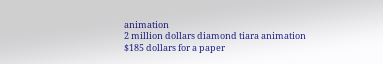animation
2 million dollars diamond tiara animation
$185 dollars for a paper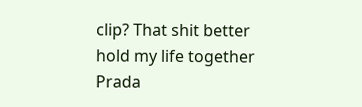clip? That shit better hold my life together Prada